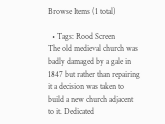Browse Items (1 total)

  • Tags: Rood Screen
The old medieval church was badly damaged by a gale in 1847 but rather than repairing it a decision was taken to build a new church adjacent to it. Dedicated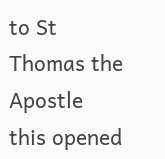to St Thomas the Apostle this opened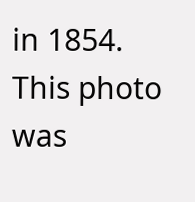in 1854. This photo was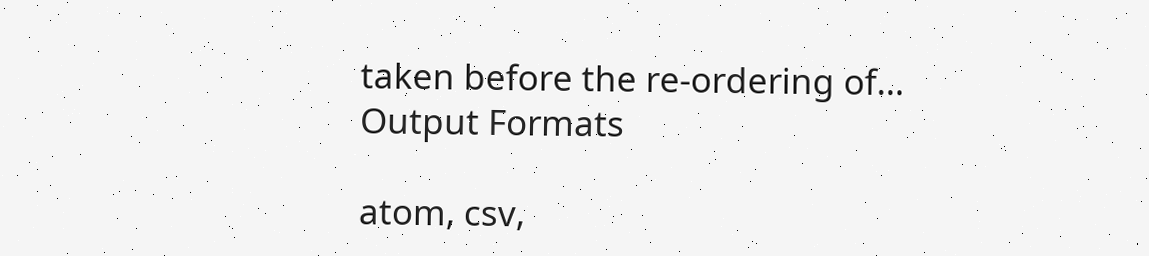taken before the re-ordering of…
Output Formats

atom, csv,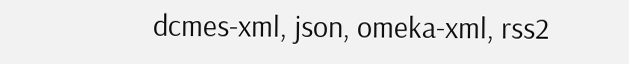dcmes-xml, json, omeka-xml, rss2